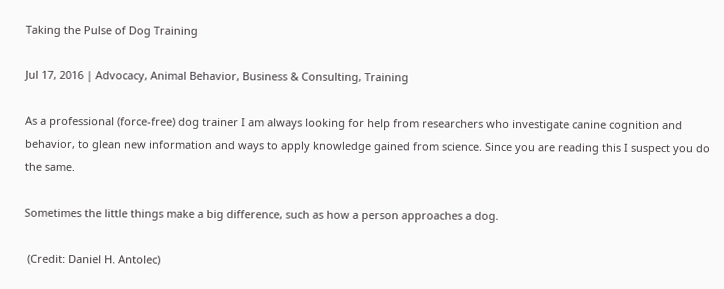Taking the Pulse of Dog Training

Jul 17, 2016 | Advocacy, Animal Behavior, Business & Consulting, Training

As a professional (force-free) dog trainer I am always looking for help from researchers who investigate canine cognition and behavior, to glean new information and ways to apply knowledge gained from science. Since you are reading this I suspect you do the same.

Sometimes the little things make a big difference, such as how a person approaches a dog.

 (Credit: Daniel H. Antolec)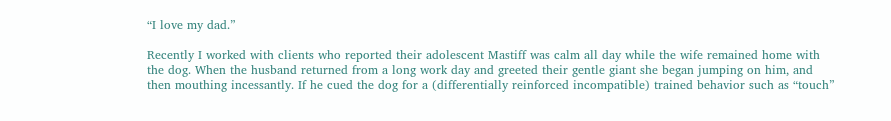“I love my dad.”

Recently I worked with clients who reported their adolescent Mastiff was calm all day while the wife remained home with the dog. When the husband returned from a long work day and greeted their gentle giant she began jumping on him, and then mouthing incessantly. If he cued the dog for a (differentially reinforced incompatible) trained behavior such as “touch”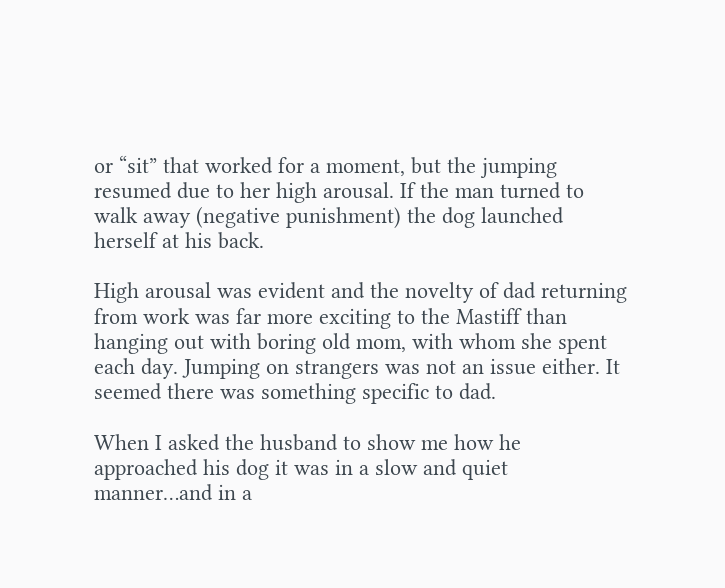or “sit” that worked for a moment, but the jumping resumed due to her high arousal. If the man turned to walk away (negative punishment) the dog launched herself at his back.

High arousal was evident and the novelty of dad returning from work was far more exciting to the Mastiff than hanging out with boring old mom, with whom she spent each day. Jumping on strangers was not an issue either. It seemed there was something specific to dad.

When I asked the husband to show me how he approached his dog it was in a slow and quiet manner…and in a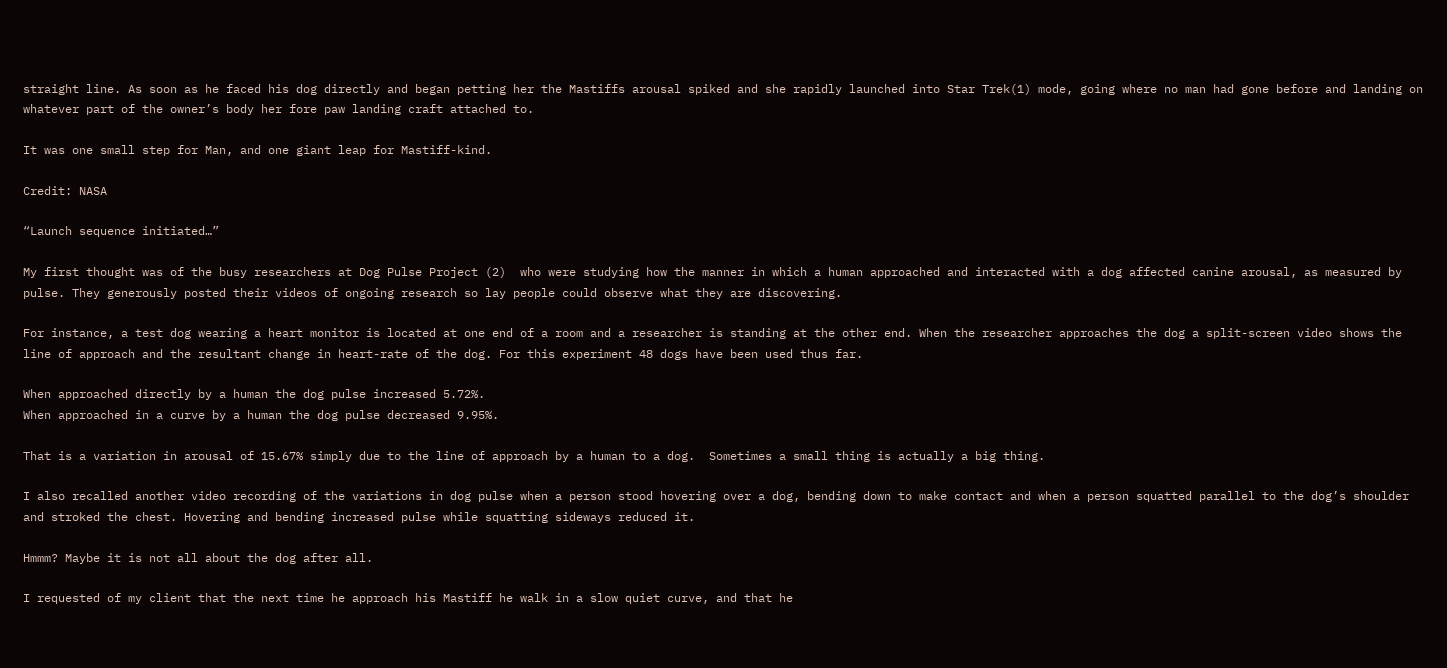straight line. As soon as he faced his dog directly and began petting her the Mastiffs arousal spiked and she rapidly launched into Star Trek(1) mode, going where no man had gone before and landing on whatever part of the owner’s body her fore paw landing craft attached to.

It was one small step for Man, and one giant leap for Mastiff-kind.

Credit: NASA

“Launch sequence initiated…”

My first thought was of the busy researchers at Dog Pulse Project (2)  who were studying how the manner in which a human approached and interacted with a dog affected canine arousal, as measured by pulse. They generously posted their videos of ongoing research so lay people could observe what they are discovering.

For instance, a test dog wearing a heart monitor is located at one end of a room and a researcher is standing at the other end. When the researcher approaches the dog a split-screen video shows the line of approach and the resultant change in heart-rate of the dog. For this experiment 48 dogs have been used thus far.

When approached directly by a human the dog pulse increased 5.72%.
When approached in a curve by a human the dog pulse decreased 9.95%.

That is a variation in arousal of 15.67% simply due to the line of approach by a human to a dog.  Sometimes a small thing is actually a big thing.

I also recalled another video recording of the variations in dog pulse when a person stood hovering over a dog, bending down to make contact and when a person squatted parallel to the dog’s shoulder and stroked the chest. Hovering and bending increased pulse while squatting sideways reduced it.

Hmmm? Maybe it is not all about the dog after all.

I requested of my client that the next time he approach his Mastiff he walk in a slow quiet curve, and that he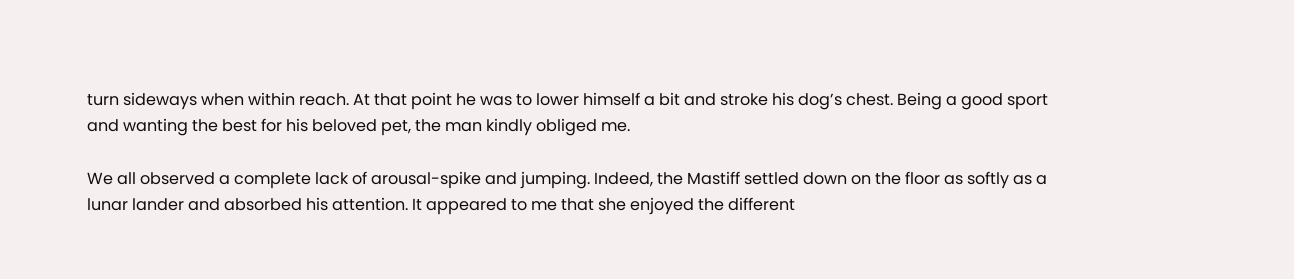turn sideways when within reach. At that point he was to lower himself a bit and stroke his dog’s chest. Being a good sport and wanting the best for his beloved pet, the man kindly obliged me.

We all observed a complete lack of arousal-spike and jumping. Indeed, the Mastiff settled down on the floor as softly as a lunar lander and absorbed his attention. It appeared to me that she enjoyed the different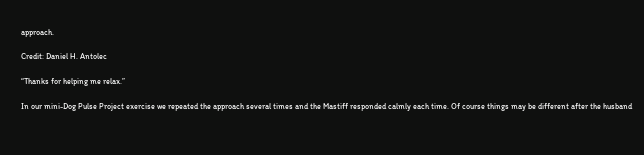approach.

Credit: Daniel H. Antolec

“Thanks for helping me relax.”

In our mini-Dog Pulse Project exercise we repeated the approach several times and the Mastiff responded calmly each time. Of course things may be different after the husband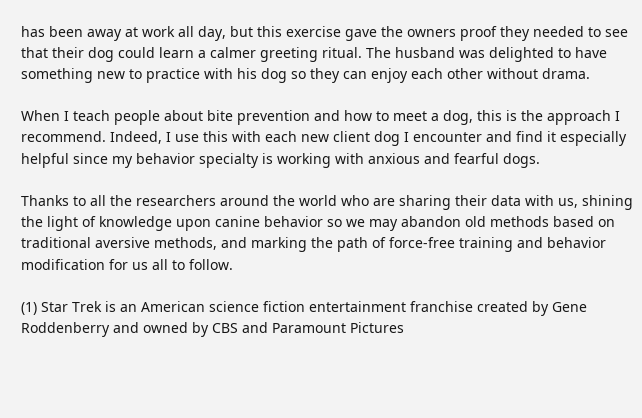has been away at work all day, but this exercise gave the owners proof they needed to see that their dog could learn a calmer greeting ritual. The husband was delighted to have something new to practice with his dog so they can enjoy each other without drama.

When I teach people about bite prevention and how to meet a dog, this is the approach I recommend. Indeed, I use this with each new client dog I encounter and find it especially helpful since my behavior specialty is working with anxious and fearful dogs.

Thanks to all the researchers around the world who are sharing their data with us, shining the light of knowledge upon canine behavior so we may abandon old methods based on traditional aversive methods, and marking the path of force-free training and behavior modification for us all to follow.

(1) Star Trek is an American science fiction entertainment franchise created by Gene Roddenberry and owned by CBS and Paramount Pictures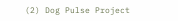(2) Dog Pulse Project